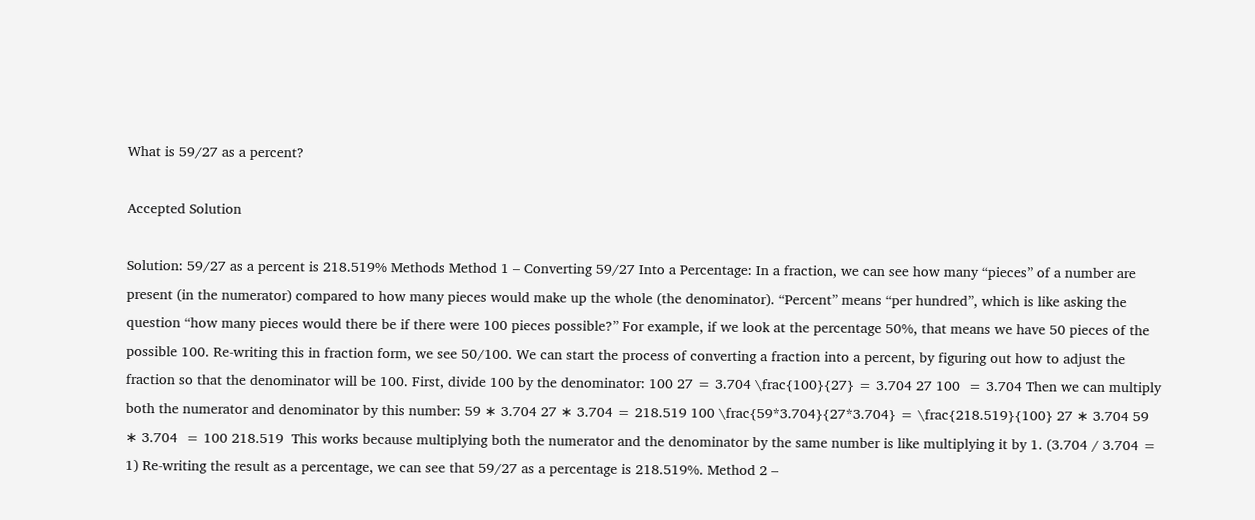What is 59/27 as a percent?

Accepted Solution

Solution: 59/27 as a percent is 218.519% Methods Method 1 – Converting 59/27 Into a Percentage: In a fraction, we can see how many “pieces” of a number are present (in the numerator) compared to how many pieces would make up the whole (the denominator). “Percent” means “per hundred”, which is like asking the question “how many pieces would there be if there were 100 pieces possible?” For example, if we look at the percentage 50%, that means we have 50 pieces of the possible 100. Re-writing this in fraction form, we see 50/100. We can start the process of converting a fraction into a percent, by figuring out how to adjust the fraction so that the denominator will be 100. First, divide 100 by the denominator: 100 27 = 3.704 \frac{100}{27} = 3.704 27 100  = 3.704 Then we can multiply both the numerator and denominator by this number: 59 ∗ 3.704 27 ∗ 3.704 = 218.519 100 \frac{59*3.704}{27*3.704} = \frac{218.519}{100} 27 ∗ 3.704 59 ∗ 3.704  = 100 218.519  This works because multiplying both the numerator and the denominator by the same number is like multiplying it by 1. (3.704 / 3.704 = 1) Re-writing the result as a percentage, we can see that 59/27 as a percentage is 218.519%. Method 2 –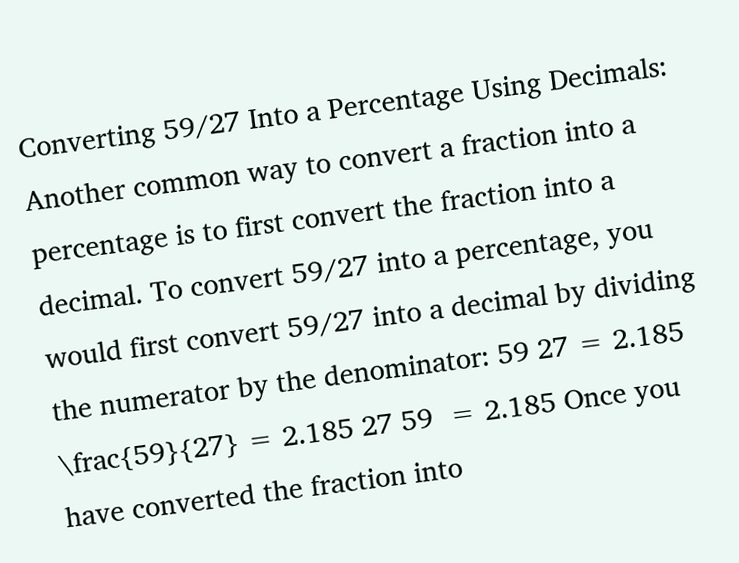Converting 59/27 Into a Percentage Using Decimals: Another common way to convert a fraction into a percentage is to first convert the fraction into a decimal. To convert 59/27 into a percentage, you would first convert 59/27 into a decimal by dividing the numerator by the denominator: 59 27 = 2.185 \frac{59}{27} = 2.185 27 59  = 2.185 Once you have converted the fraction into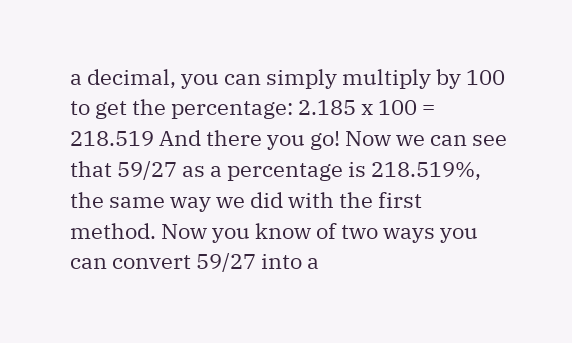a decimal, you can simply multiply by 100 to get the percentage: 2.185 x 100 = 218.519 And there you go! Now we can see that 59/27 as a percentage is 218.519%, the same way we did with the first method. Now you know of two ways you can convert 59/27 into a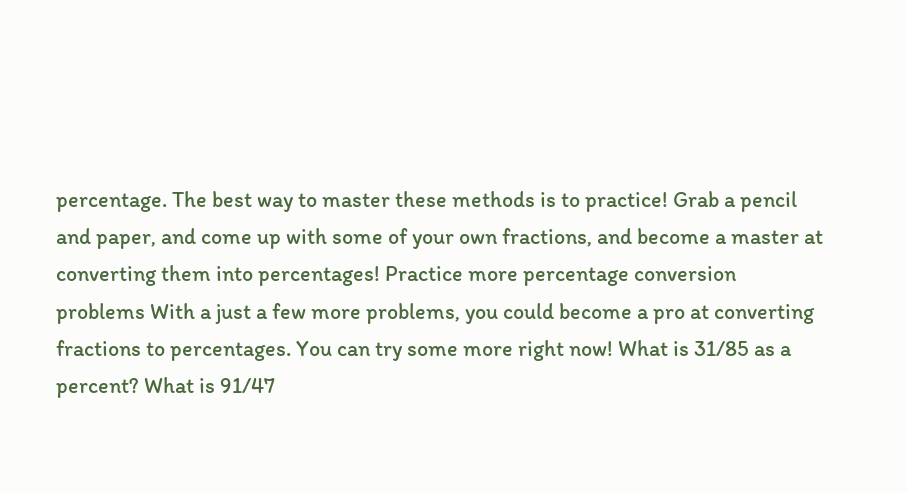percentage. The best way to master these methods is to practice! Grab a pencil and paper, and come up with some of your own fractions, and become a master at converting them into percentages! Practice more percentage conversion problems With a just a few more problems, you could become a pro at converting fractions to percentages. You can try some more right now! What is 31/85 as a percent? What is 91/47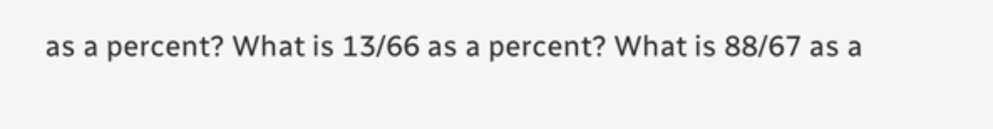as a percent? What is 13/66 as a percent? What is 88/67 as a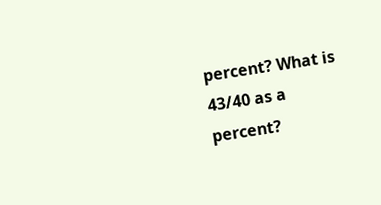percent? What is 43/40 as a percent?